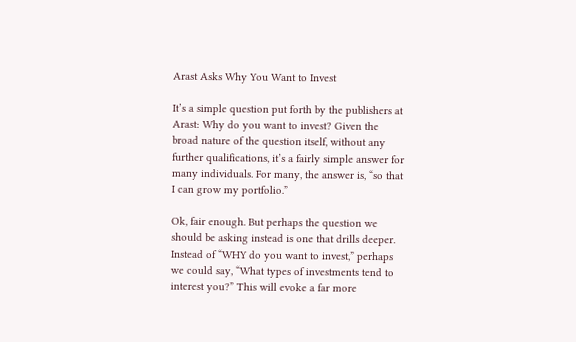Arast Asks Why You Want to Invest

It’s a simple question put forth by the publishers at Arast: Why do you want to invest? Given the broad nature of the question itself, without any further qualifications, it’s a fairly simple answer for many individuals. For many, the answer is, “so that I can grow my portfolio.”

Ok, fair enough. But perhaps the question we should be asking instead is one that drills deeper. Instead of “WHY do you want to invest,” perhaps we could say, “What types of investments tend to interest you?” This will evoke a far more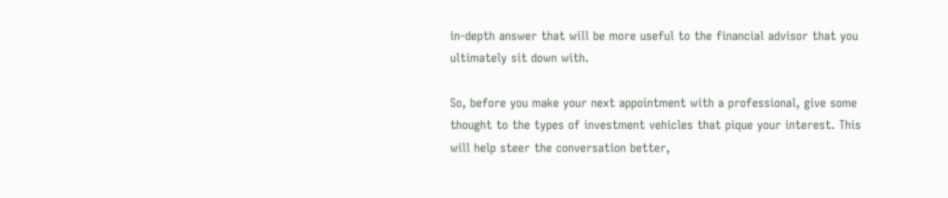in-depth answer that will be more useful to the financial advisor that you ultimately sit down with.

So, before you make your next appointment with a professional, give some thought to the types of investment vehicles that pique your interest. This will help steer the conversation better,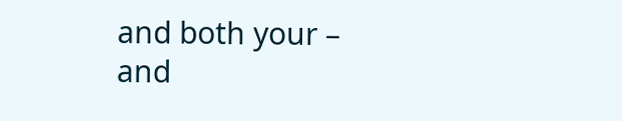and both your – and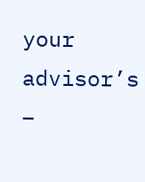your advisor’s –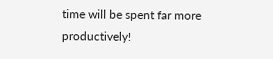time will be spent far more productively!